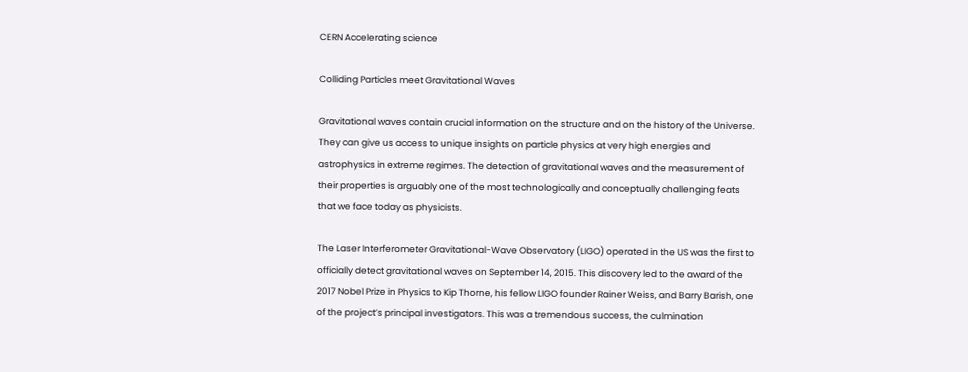CERN Accelerating science

Colliding Particles meet Gravitational Waves

Gravitational waves contain crucial information on the structure and on the history of the Universe. They can give us access to unique insights on particle physics at very high energies and astrophysics in extreme regimes. The detection of gravitational waves and the measurement of their properties is arguably one of the most technologically and conceptually challenging feats that we face today as physicists.

The Laser Interferometer Gravitational-Wave Observatory (LIGO) operated in the US was the first to officially detect gravitational waves on September 14, 2015. This discovery led to the award of the 2017 Nobel Prize in Physics to Kip Thorne, his fellow LIGO founder Rainer Weiss, and Barry Barish, one of the project’s principal investigators. This was a tremendous success, the culmination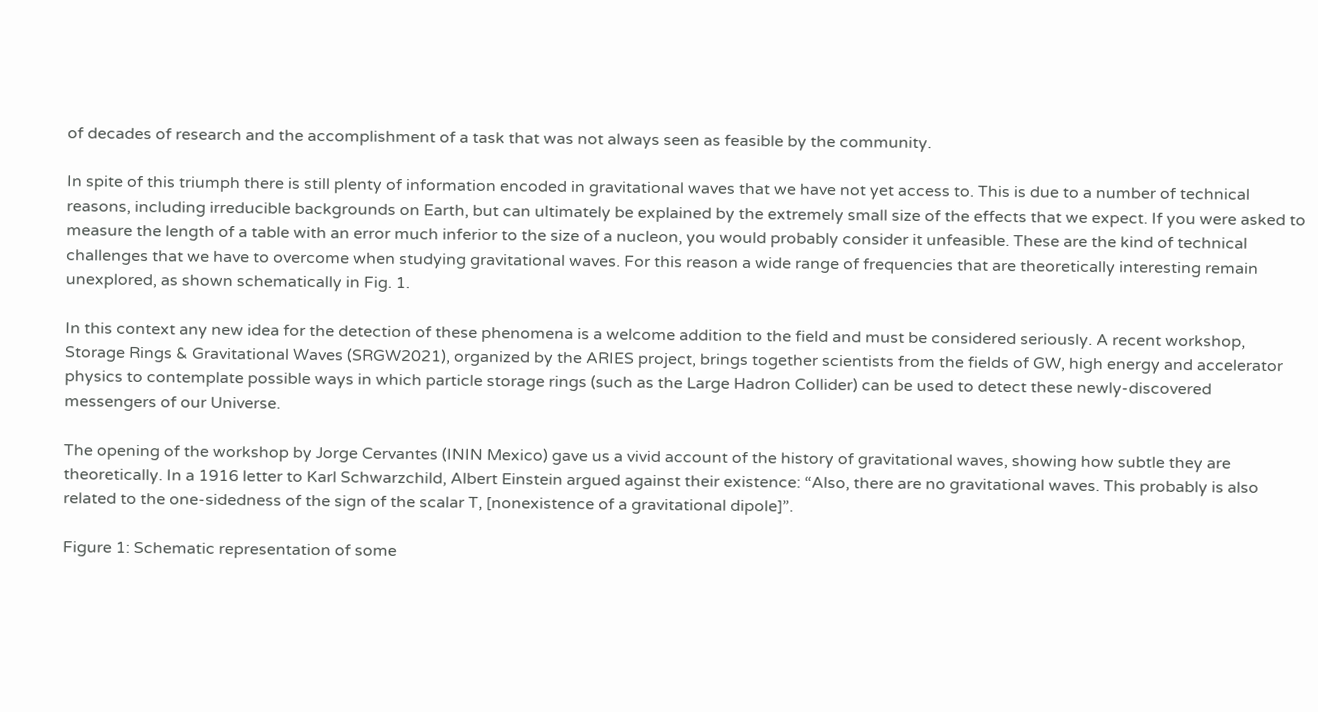of decades of research and the accomplishment of a task that was not always seen as feasible by the community.

In spite of this triumph there is still plenty of information encoded in gravitational waves that we have not yet access to. This is due to a number of technical reasons, including irreducible backgrounds on Earth, but can ultimately be explained by the extremely small size of the effects that we expect. If you were asked to measure the length of a table with an error much inferior to the size of a nucleon, you would probably consider it unfeasible. These are the kind of technical challenges that we have to overcome when studying gravitational waves. For this reason a wide range of frequencies that are theoretically interesting remain unexplored, as shown schematically in Fig. 1.

In this context any new idea for the detection of these phenomena is a welcome addition to the field and must be considered seriously. A recent workshop, Storage Rings & Gravitational Waves (SRGW2021), organized by the ARIES project, brings together scientists from the fields of GW, high energy and accelerator physics to contemplate possible ways in which particle storage rings (such as the Large Hadron Collider) can be used to detect these newly-discovered messengers of our Universe.

The opening of the workshop by Jorge Cervantes (ININ Mexico) gave us a vivid account of the history of gravitational waves, showing how subtle they are theoretically. In a 1916 letter to Karl Schwarzchild, Albert Einstein argued against their existence: “Also, there are no gravitational waves. This probably is also related to the one-sidedness of the sign of the scalar T, [nonexistence of a gravitational dipole]”.

Figure 1: Schematic representation of some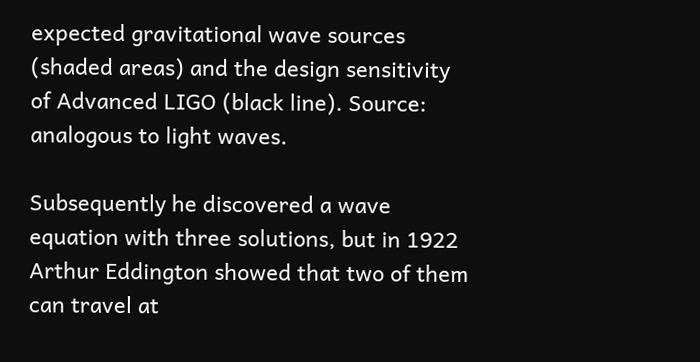expected gravitational wave sources (shaded areas) and the design sensitivity of Advanced LIGO (black line). Source: analogous to light waves.

Subsequently he discovered a wave equation with three solutions, but in 1922 Arthur Eddington showed that two of them can travel at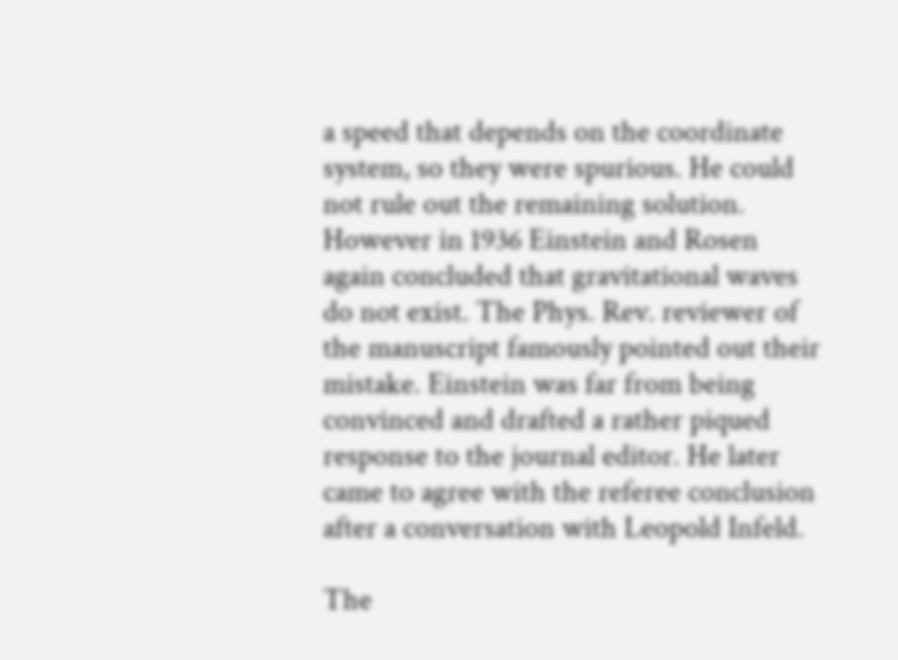a speed that depends on the coordinate system, so they were spurious. He could not rule out the remaining solution. However in 1936 Einstein and Rosen again concluded that gravitational waves do not exist. The Phys. Rev. reviewer of the manuscript famously pointed out their mistake. Einstein was far from being convinced and drafted a rather piqued response to the journal editor. He later came to agree with the referee conclusion after a conversation with Leopold Infeld.

The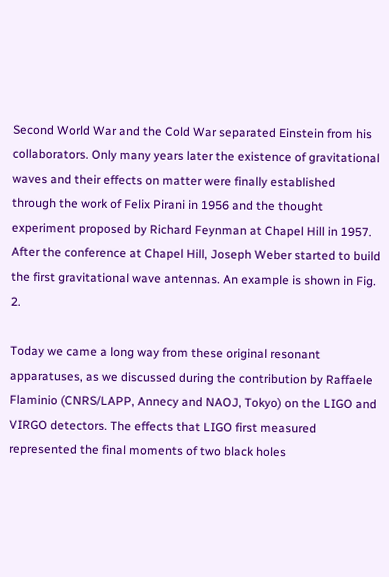Second World War and the Cold War separated Einstein from his collaborators. Only many years later the existence of gravitational waves and their effects on matter were finally established through the work of Felix Pirani in 1956 and the thought experiment proposed by Richard Feynman at Chapel Hill in 1957. After the conference at Chapel Hill, Joseph Weber started to build the first gravitational wave antennas. An example is shown in Fig. 2.

Today we came a long way from these original resonant apparatuses, as we discussed during the contribution by Raffaele Flaminio (CNRS/LAPP, Annecy and NAOJ, Tokyo) on the LIGO and VIRGO detectors. The effects that LIGO first measured represented the final moments of two black holes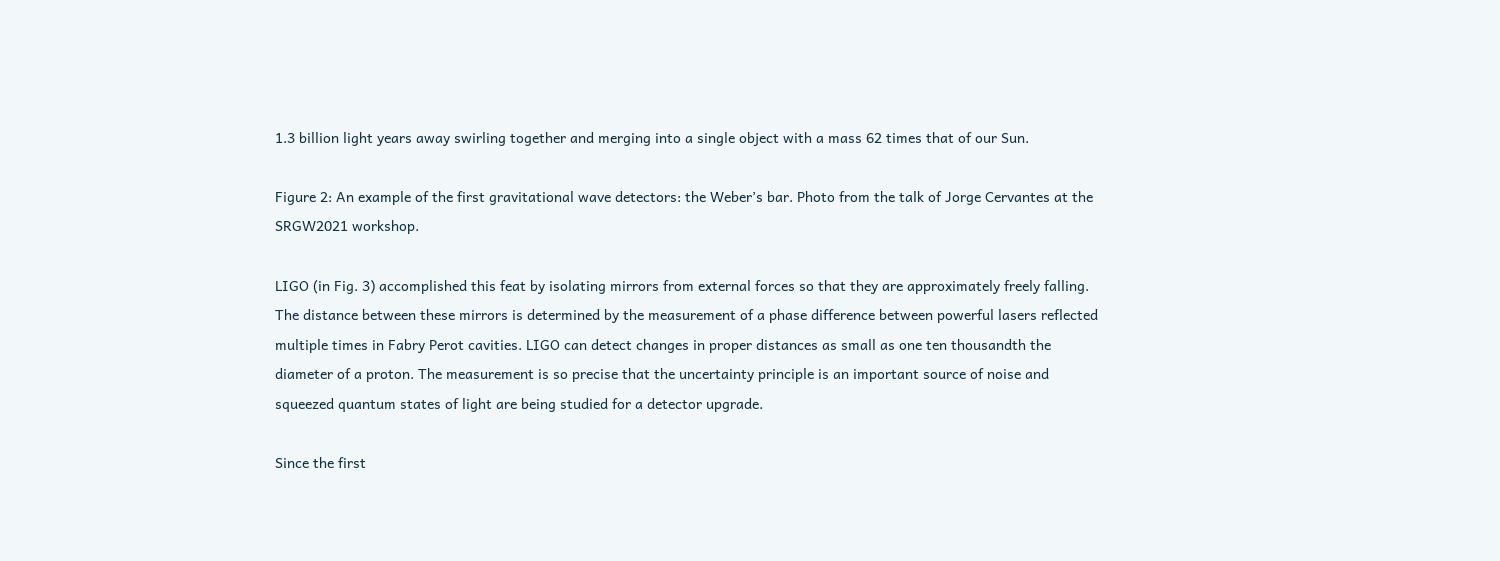1.3 billion light years away swirling together and merging into a single object with a mass 62 times that of our Sun.

Figure 2: An example of the first gravitational wave detectors: the Weber’s bar. Photo from the talk of Jorge Cervantes at the SRGW2021 workshop.

LIGO (in Fig. 3) accomplished this feat by isolating mirrors from external forces so that they are approximately freely falling. The distance between these mirrors is determined by the measurement of a phase difference between powerful lasers reflected multiple times in Fabry Perot cavities. LIGO can detect changes in proper distances as small as one ten thousandth the diameter of a proton. The measurement is so precise that the uncertainty principle is an important source of noise and squeezed quantum states of light are being studied for a detector upgrade.

Since the first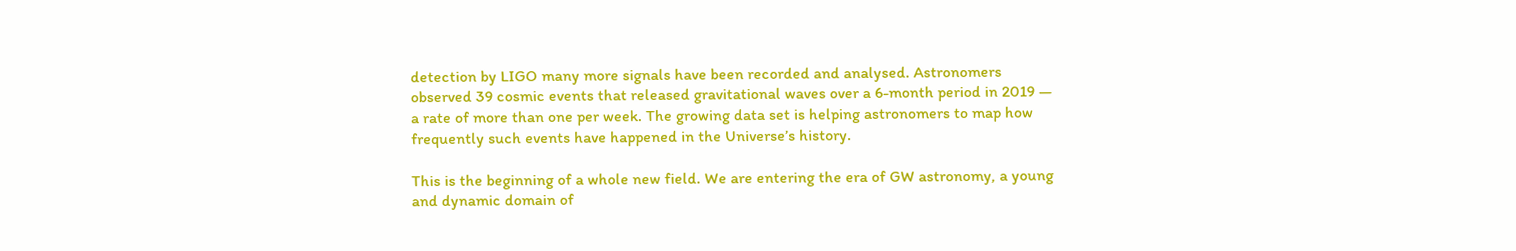detection by LIGO many more signals have been recorded and analysed. Astronomers observed 39 cosmic events that released gravitational waves over a 6-month period in 2019 — a rate of more than one per week. The growing data set is helping astronomers to map how frequently such events have happened in the Universe’s history.

This is the beginning of a whole new field. We are entering the era of GW astronomy, a young and dynamic domain of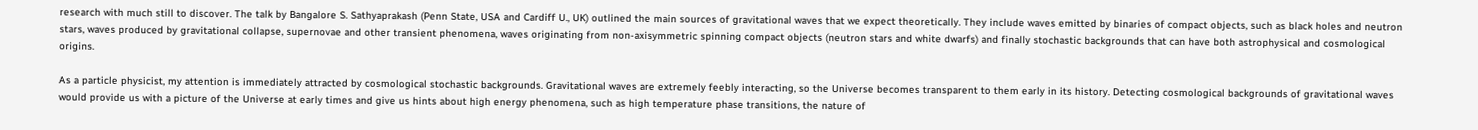research with much still to discover. The talk by Bangalore S. Sathyaprakash (Penn State, USA and Cardiff U., UK) outlined the main sources of gravitational waves that we expect theoretically. They include waves emitted by binaries of compact objects, such as black holes and neutron stars, waves produced by gravitational collapse, supernovae and other transient phenomena, waves originating from non-axisymmetric spinning compact objects (neutron stars and white dwarfs) and finally stochastic backgrounds that can have both astrophysical and cosmological origins.

As a particle physicist, my attention is immediately attracted by cosmological stochastic backgrounds. Gravitational waves are extremely feebly interacting, so the Universe becomes transparent to them early in its history. Detecting cosmological backgrounds of gravitational waves would provide us with a picture of the Universe at early times and give us hints about high energy phenomena, such as high temperature phase transitions, the nature of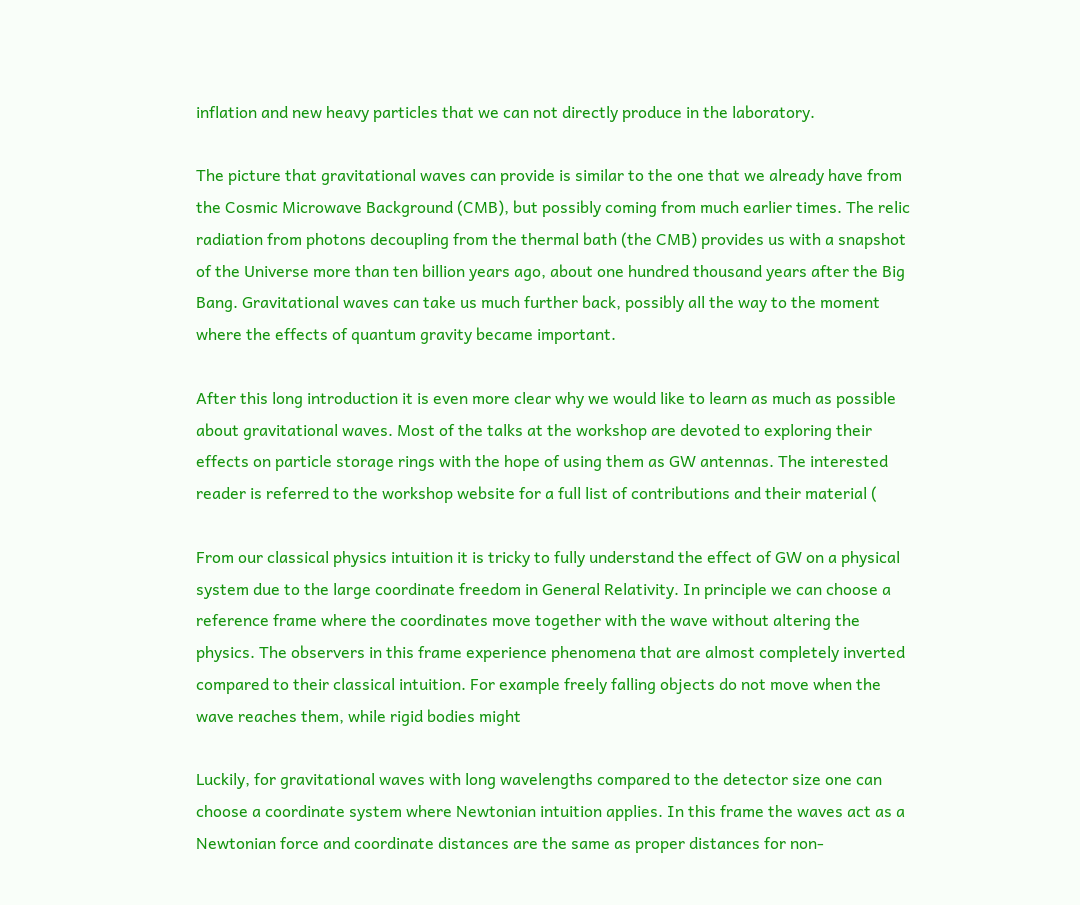inflation and new heavy particles that we can not directly produce in the laboratory.

The picture that gravitational waves can provide is similar to the one that we already have from the Cosmic Microwave Background (CMB), but possibly coming from much earlier times. The relic radiation from photons decoupling from the thermal bath (the CMB) provides us with a snapshot of the Universe more than ten billion years ago, about one hundred thousand years after the Big Bang. Gravitational waves can take us much further back, possibly all the way to the moment where the effects of quantum gravity became important.

After this long introduction it is even more clear why we would like to learn as much as possible about gravitational waves. Most of the talks at the workshop are devoted to exploring their effects on particle storage rings with the hope of using them as GW antennas. The interested reader is referred to the workshop website for a full list of contributions and their material (

From our classical physics intuition it is tricky to fully understand the effect of GW on a physical system due to the large coordinate freedom in General Relativity. In principle we can choose a reference frame where the coordinates move together with the wave without altering the physics. The observers in this frame experience phenomena that are almost completely inverted compared to their classical intuition. For example freely falling objects do not move when the wave reaches them, while rigid bodies might

Luckily, for gravitational waves with long wavelengths compared to the detector size one can choose a coordinate system where Newtonian intuition applies. In this frame the waves act as a Newtonian force and coordinate distances are the same as proper distances for non-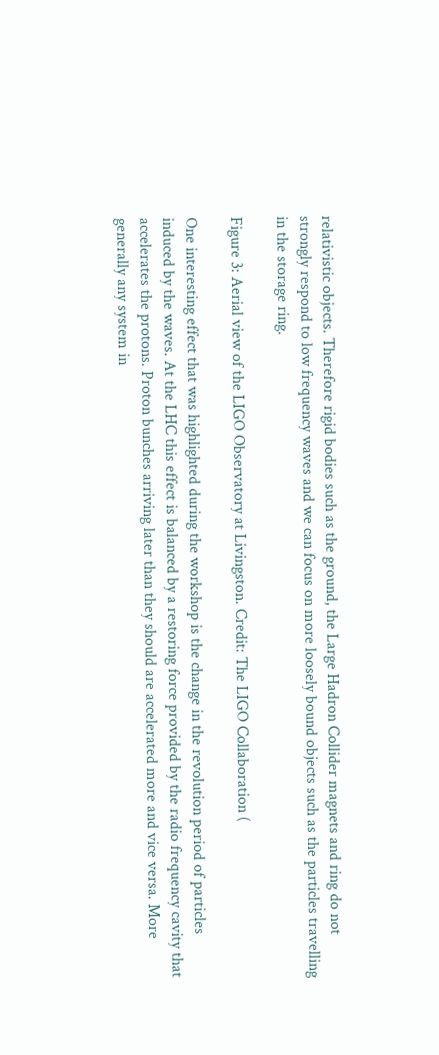relativistic objects. Therefore rigid bodies such as the ground, the Large Hadron Collider magnets and ring do not strongly respond to low frequency waves and we can focus on more loosely bound objects such as the particles travelling in the storage ring.

Figure 3: Aerial view of the LIGO Observatory at Livingston. Credit: The LIGO Collaboration (

One interesting effect that was highlighted during the workshop is the change in the revolution period of particles induced by the waves. At the LHC this effect is balanced by a restoring force provided by the radio frequency cavity that accelerates the protons. Proton bunches arriving later than they should are accelerated more and vice versa. More generally any system in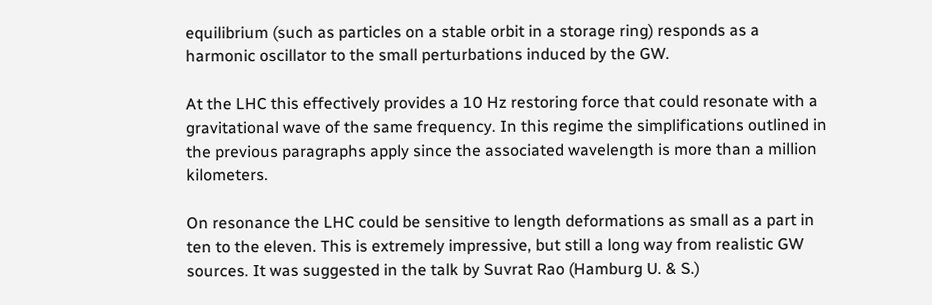equilibrium (such as particles on a stable orbit in a storage ring) responds as a harmonic oscillator to the small perturbations induced by the GW.

At the LHC this effectively provides a 10 Hz restoring force that could resonate with a gravitational wave of the same frequency. In this regime the simplifications outlined in the previous paragraphs apply since the associated wavelength is more than a million kilometers.

On resonance the LHC could be sensitive to length deformations as small as a part in ten to the eleven. This is extremely impressive, but still a long way from realistic GW sources. It was suggested in the talk by Suvrat Rao (Hamburg U. & S.)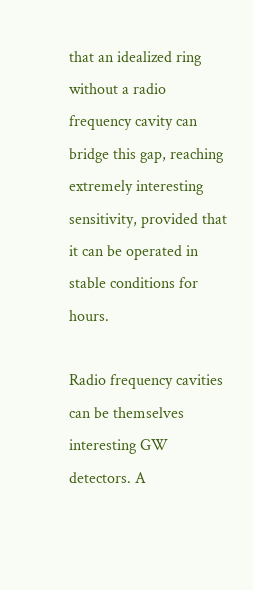that an idealized ring without a radio frequency cavity can bridge this gap, reaching extremely interesting sensitivity, provided that it can be operated in stable conditions for hours.

Radio frequency cavities can be themselves interesting GW detectors. A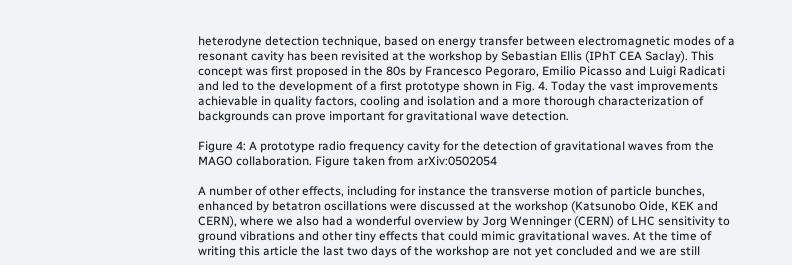heterodyne detection technique, based on energy transfer between electromagnetic modes of a resonant cavity has been revisited at the workshop by Sebastian Ellis (IPhT CEA Saclay). This concept was first proposed in the 80s by Francesco Pegoraro, Emilio Picasso and Luigi Radicati and led to the development of a first prototype shown in Fig. 4. Today the vast improvements achievable in quality factors, cooling and isolation and a more thorough characterization of backgrounds can prove important for gravitational wave detection.

Figure 4: A prototype radio frequency cavity for the detection of gravitational waves from the MAGO collaboration. Figure taken from arXiv:0502054

A number of other effects, including for instance the transverse motion of particle bunches, enhanced by betatron oscillations were discussed at the workshop (Katsunobo Oide, KEK and CERN), where we also had a wonderful overview by Jorg Wenninger (CERN) of LHC sensitivity to ground vibrations and other tiny effects that could mimic gravitational waves. At the time of writing this article the last two days of the workshop are not yet concluded and we are still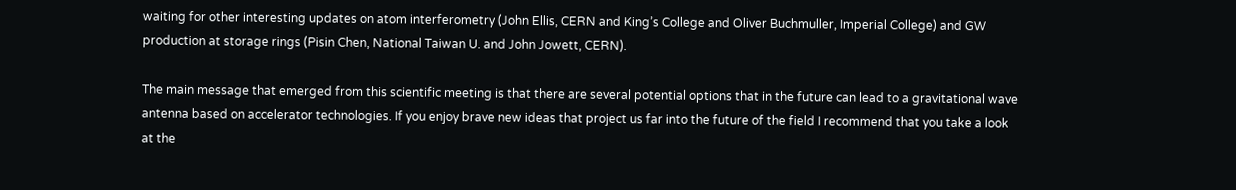waiting for other interesting updates on atom interferometry (John Ellis, CERN and King’s College and Oliver Buchmuller, Imperial College) and GW production at storage rings (Pisin Chen, National Taiwan U. and John Jowett, CERN).

The main message that emerged from this scientific meeting is that there are several potential options that in the future can lead to a gravitational wave antenna based on accelerator technologies. If you enjoy brave new ideas that project us far into the future of the field I recommend that you take a look at the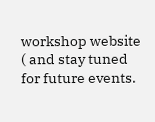workshop website ( and stay tuned for future events.